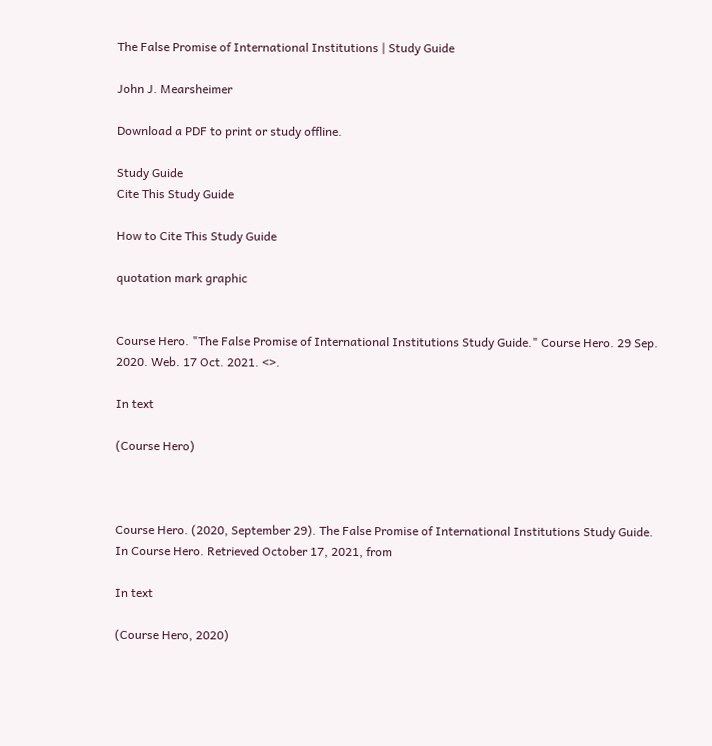The False Promise of International Institutions | Study Guide

John J. Mearsheimer

Download a PDF to print or study offline.

Study Guide
Cite This Study Guide

How to Cite This Study Guide

quotation mark graphic


Course Hero. "The False Promise of International Institutions Study Guide." Course Hero. 29 Sep. 2020. Web. 17 Oct. 2021. <>.

In text

(Course Hero)



Course Hero. (2020, September 29). The False Promise of International Institutions Study Guide. In Course Hero. Retrieved October 17, 2021, from

In text

(Course Hero, 2020)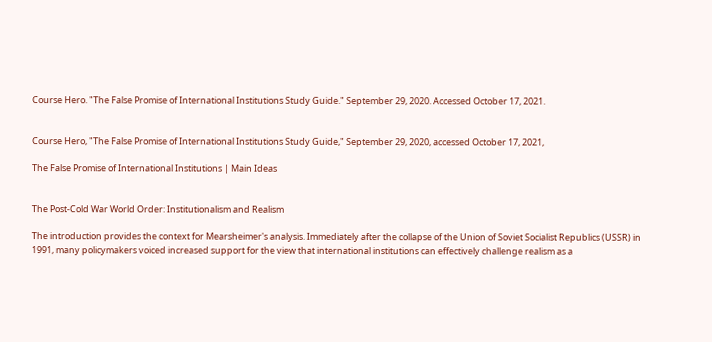Course Hero. "The False Promise of International Institutions Study Guide." September 29, 2020. Accessed October 17, 2021.


Course Hero, "The False Promise of International Institutions Study Guide," September 29, 2020, accessed October 17, 2021,

The False Promise of International Institutions | Main Ideas


The Post-Cold War World Order: Institutionalism and Realism

The introduction provides the context for Mearsheimer's analysis. Immediately after the collapse of the Union of Soviet Socialist Republics (USSR) in 1991, many policymakers voiced increased support for the view that international institutions can effectively challenge realism as a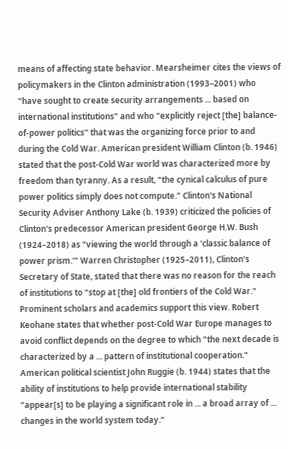means of affecting state behavior. Mearsheimer cites the views of policymakers in the Clinton administration (1993–2001) who "have sought to create security arrangements ... based on international institutions" and who "explicitly reject [the] balance-of-power politics'' that was the organizing force prior to and during the Cold War. American president William Clinton (b. 1946) stated that the post-Cold War world was characterized more by freedom than tyranny. As a result, "the cynical calculus of pure power politics simply does not compute." Clinton's National Security Adviser Anthony Lake (b. 1939) criticized the policies of Clinton's predecessor American president George H.W. Bush (1924–2018) as "viewing the world through a 'classic balance of power prism.'" Warren Christopher (1925–2011), Clinton's Secretary of State, stated that there was no reason for the reach of institutions to "stop at [the] old frontiers of the Cold War." Prominent scholars and academics support this view. Robert Keohane states that whether post-Cold War Europe manages to avoid conflict depends on the degree to which "the next decade is characterized by a ... pattern of institutional cooperation." American political scientist John Ruggie (b. 1944) states that the ability of institutions to help provide international stability "appear[s] to be playing a significant role in ... a broad array of ... changes in the world system today."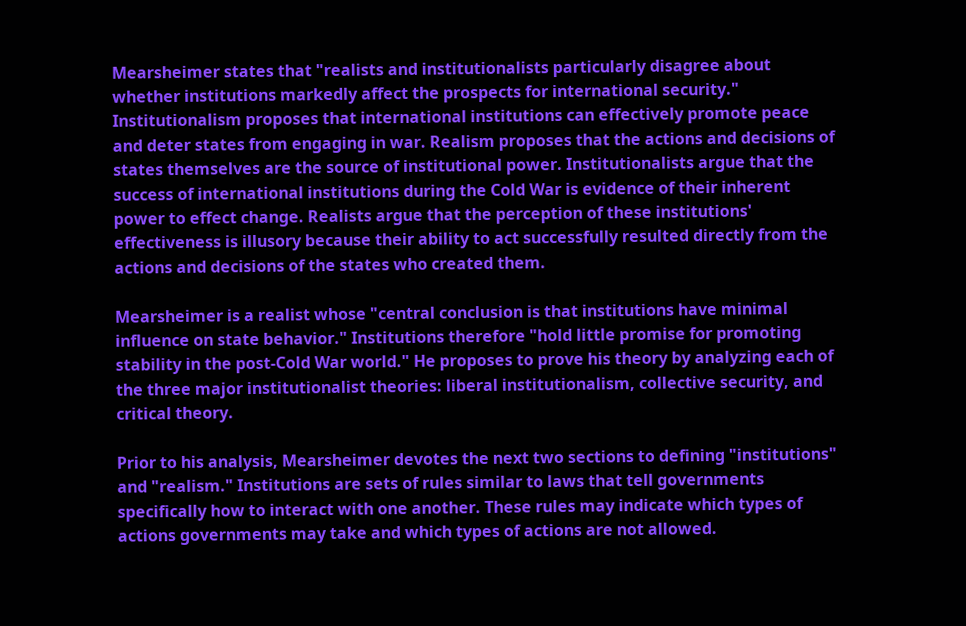Mearsheimer states that "realists and institutionalists particularly disagree about whether institutions markedly affect the prospects for international security." Institutionalism proposes that international institutions can effectively promote peace and deter states from engaging in war. Realism proposes that the actions and decisions of states themselves are the source of institutional power. Institutionalists argue that the success of international institutions during the Cold War is evidence of their inherent power to effect change. Realists argue that the perception of these institutions' effectiveness is illusory because their ability to act successfully resulted directly from the actions and decisions of the states who created them.

Mearsheimer is a realist whose "central conclusion is that institutions have minimal influence on state behavior." Institutions therefore "hold little promise for promoting stability in the post-Cold War world." He proposes to prove his theory by analyzing each of the three major institutionalist theories: liberal institutionalism, collective security, and critical theory.

Prior to his analysis, Mearsheimer devotes the next two sections to defining "institutions" and "realism." Institutions are sets of rules similar to laws that tell governments specifically how to interact with one another. These rules may indicate which types of actions governments may take and which types of actions are not allowed.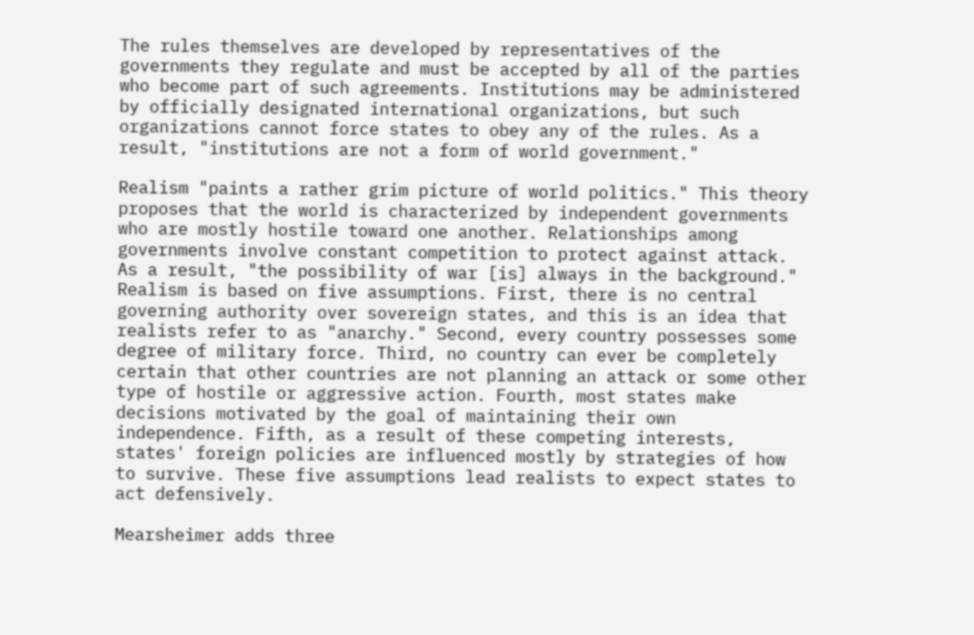The rules themselves are developed by representatives of the governments they regulate and must be accepted by all of the parties who become part of such agreements. Institutions may be administered by officially designated international organizations, but such organizations cannot force states to obey any of the rules. As a result, "institutions are not a form of world government."

Realism "paints a rather grim picture of world politics." This theory proposes that the world is characterized by independent governments who are mostly hostile toward one another. Relationships among governments involve constant competition to protect against attack. As a result, "the possibility of war [is] always in the background." Realism is based on five assumptions. First, there is no central governing authority over sovereign states, and this is an idea that realists refer to as "anarchy." Second, every country possesses some degree of military force. Third, no country can ever be completely certain that other countries are not planning an attack or some other type of hostile or aggressive action. Fourth, most states make decisions motivated by the goal of maintaining their own independence. Fifth, as a result of these competing interests, states' foreign policies are influenced mostly by strategies of how to survive. These five assumptions lead realists to expect states to act defensively.

Mearsheimer adds three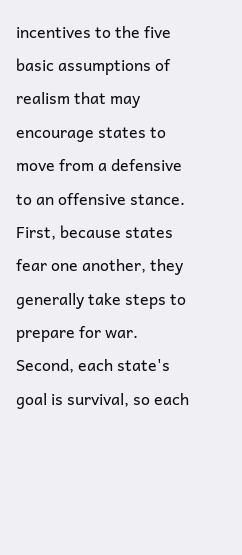incentives to the five basic assumptions of realism that may encourage states to move from a defensive to an offensive stance. First, because states fear one another, they generally take steps to prepare for war. Second, each state's goal is survival, so each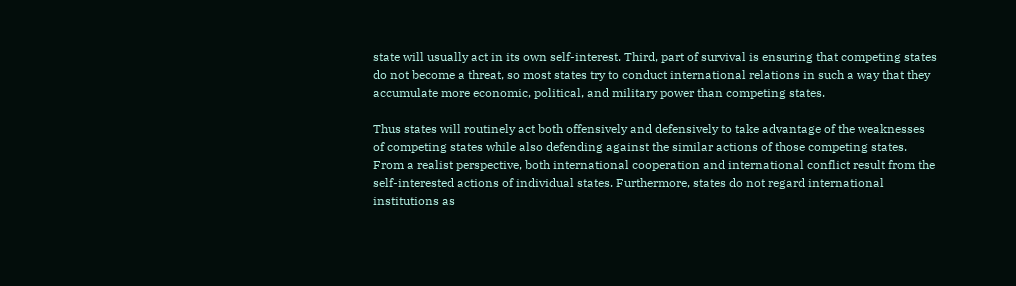state will usually act in its own self-interest. Third, part of survival is ensuring that competing states do not become a threat, so most states try to conduct international relations in such a way that they accumulate more economic, political, and military power than competing states.

Thus states will routinely act both offensively and defensively to take advantage of the weaknesses of competing states while also defending against the similar actions of those competing states. From a realist perspective, both international cooperation and international conflict result from the self-interested actions of individual states. Furthermore, states do not regard international institutions as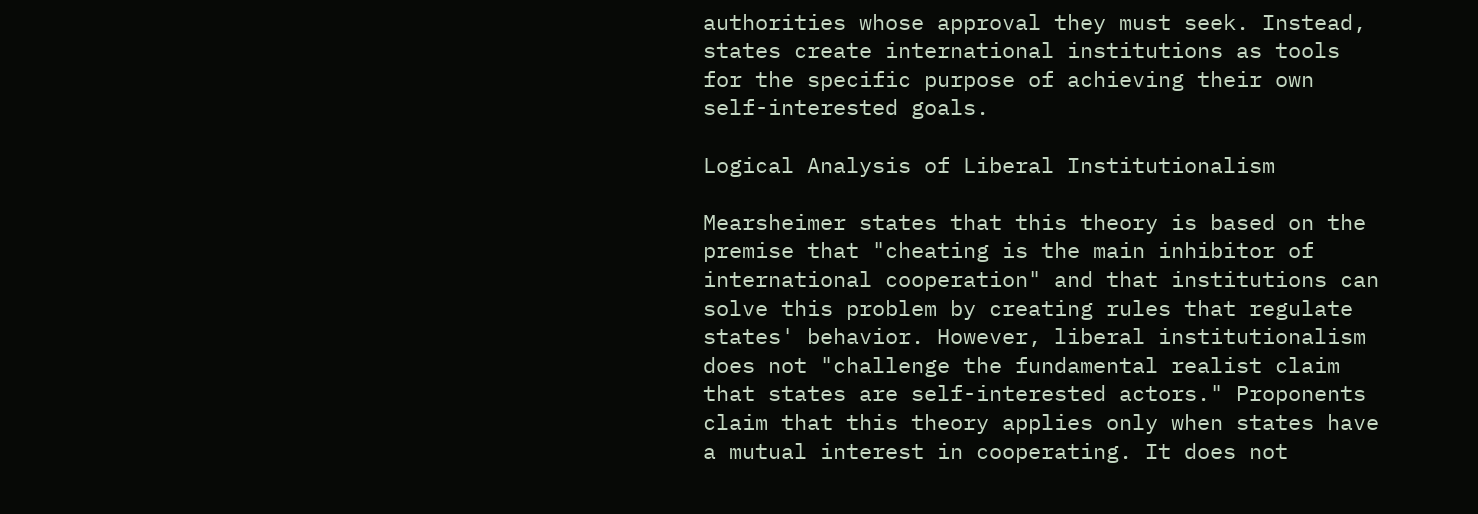authorities whose approval they must seek. Instead, states create international institutions as tools for the specific purpose of achieving their own self-interested goals.

Logical Analysis of Liberal Institutionalism

Mearsheimer states that this theory is based on the premise that "cheating is the main inhibitor of international cooperation" and that institutions can solve this problem by creating rules that regulate states' behavior. However, liberal institutionalism does not "challenge the fundamental realist claim that states are self-interested actors." Proponents claim that this theory applies only when states have a mutual interest in cooperating. It does not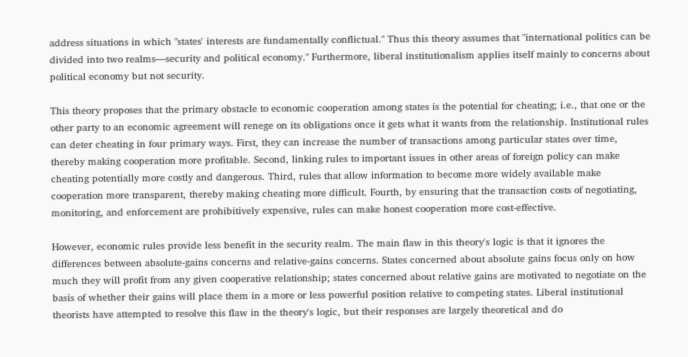address situations in which "states' interests are fundamentally conflictual." Thus this theory assumes that "international politics can be divided into two realms—security and political economy." Furthermore, liberal institutionalism applies itself mainly to concerns about political economy but not security.

This theory proposes that the primary obstacle to economic cooperation among states is the potential for cheating; i.e., that one or the other party to an economic agreement will renege on its obligations once it gets what it wants from the relationship. Institutional rules can deter cheating in four primary ways. First, they can increase the number of transactions among particular states over time, thereby making cooperation more profitable. Second, linking rules to important issues in other areas of foreign policy can make cheating potentially more costly and dangerous. Third, rules that allow information to become more widely available make cooperation more transparent, thereby making cheating more difficult. Fourth, by ensuring that the transaction costs of negotiating, monitoring, and enforcement are prohibitively expensive, rules can make honest cooperation more cost-effective.

However, economic rules provide less benefit in the security realm. The main flaw in this theory's logic is that it ignores the differences between absolute-gains concerns and relative-gains concerns. States concerned about absolute gains focus only on how much they will profit from any given cooperative relationship; states concerned about relative gains are motivated to negotiate on the basis of whether their gains will place them in a more or less powerful position relative to competing states. Liberal institutional theorists have attempted to resolve this flaw in the theory's logic, but their responses are largely theoretical and do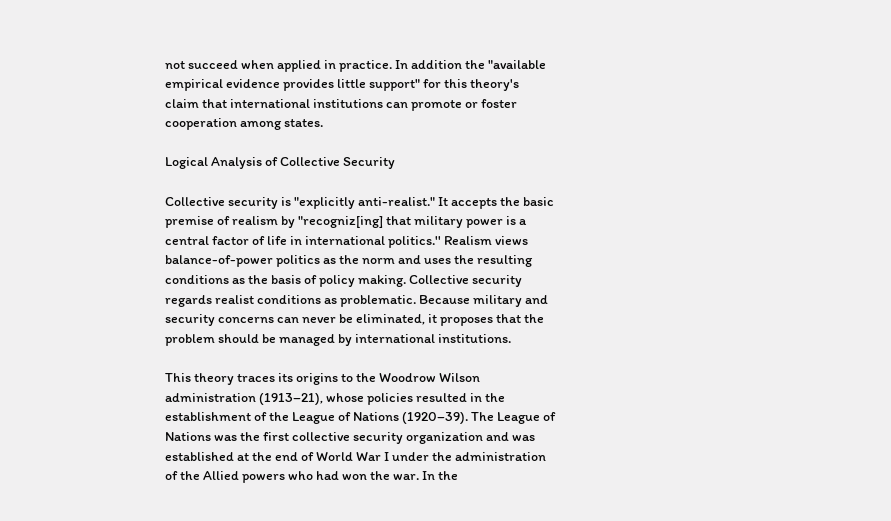not succeed when applied in practice. In addition the "available empirical evidence provides little support" for this theory's claim that international institutions can promote or foster cooperation among states.

Logical Analysis of Collective Security

Collective security is "explicitly anti-realist." It accepts the basic premise of realism by "recogniz[ing] that military power is a central factor of life in international politics.'' Realism views balance-of-power politics as the norm and uses the resulting conditions as the basis of policy making. Collective security regards realist conditions as problematic. Because military and security concerns can never be eliminated, it proposes that the problem should be managed by international institutions.

This theory traces its origins to the Woodrow Wilson administration (1913–21), whose policies resulted in the establishment of the League of Nations (1920–39). The League of Nations was the first collective security organization and was established at the end of World War I under the administration of the Allied powers who had won the war. In the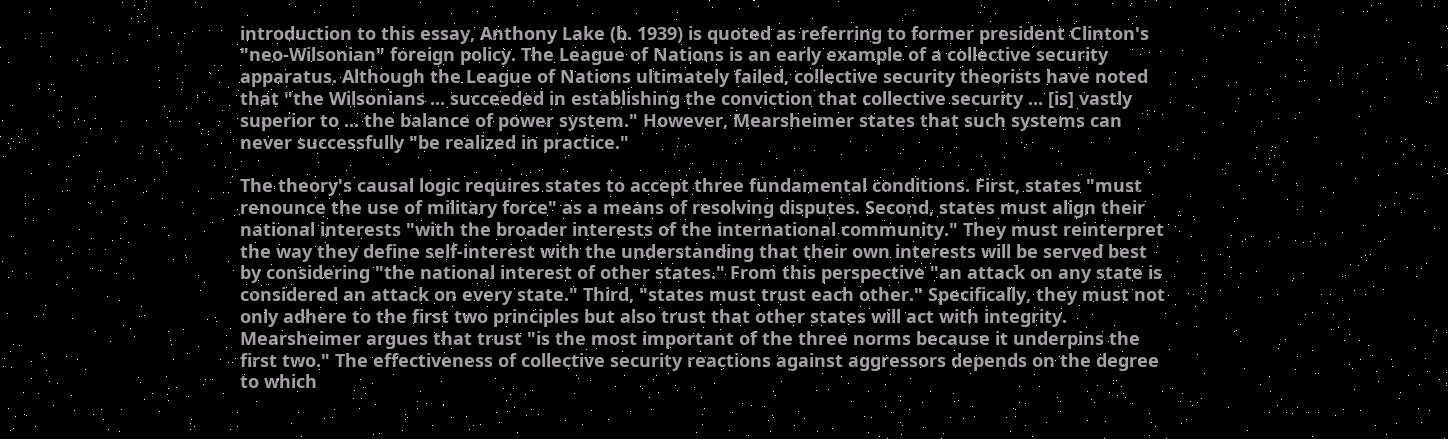introduction to this essay, Anthony Lake (b. 1939) is quoted as referring to former president Clinton's "neo-Wilsonian" foreign policy. The League of Nations is an early example of a collective security apparatus. Although the League of Nations ultimately failed, collective security theorists have noted that "the Wilsonians ... succeeded in establishing the conviction that collective security ... [is] vastly superior to ... the balance of power system." However, Mearsheimer states that such systems can never successfully "be realized in practice."

The theory's causal logic requires states to accept three fundamental conditions. First, states "must renounce the use of military force" as a means of resolving disputes. Second, states must align their national interests "with the broader interests of the international community." They must reinterpret the way they define self-interest with the understanding that their own interests will be served best by considering "the national interest of other states." From this perspective "an attack on any state is considered an attack on every state." Third, "states must trust each other." Specifically, they must not only adhere to the first two principles but also trust that other states will act with integrity. Mearsheimer argues that trust "is the most important of the three norms because it underpins the first two." The effectiveness of collective security reactions against aggressors depends on the degree to which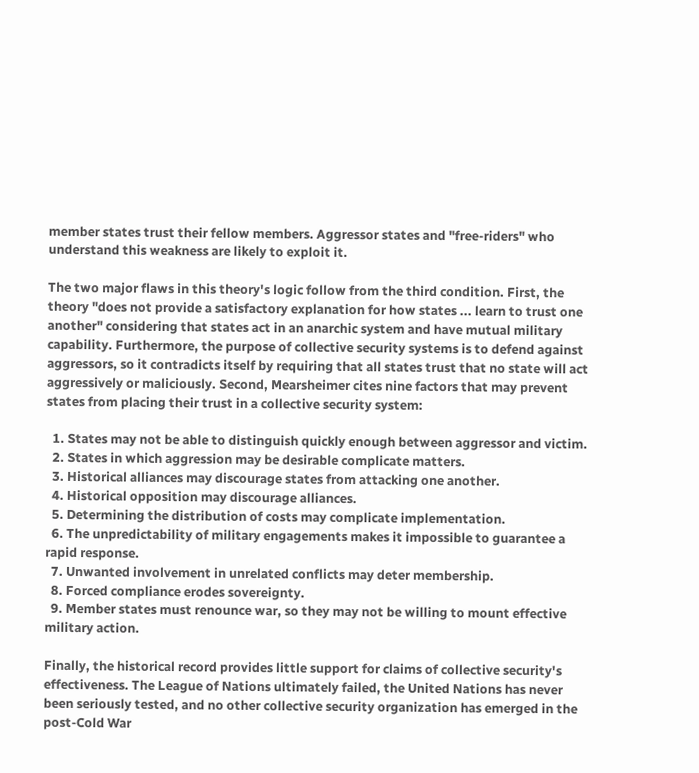member states trust their fellow members. Aggressor states and "free-riders" who understand this weakness are likely to exploit it.

The two major flaws in this theory's logic follow from the third condition. First, the theory "does not provide a satisfactory explanation for how states ... learn to trust one another" considering that states act in an anarchic system and have mutual military capability. Furthermore, the purpose of collective security systems is to defend against aggressors, so it contradicts itself by requiring that all states trust that no state will act aggressively or maliciously. Second, Mearsheimer cites nine factors that may prevent states from placing their trust in a collective security system:

  1. States may not be able to distinguish quickly enough between aggressor and victim.
  2. States in which aggression may be desirable complicate matters.
  3. Historical alliances may discourage states from attacking one another.
  4. Historical opposition may discourage alliances.
  5. Determining the distribution of costs may complicate implementation.
  6. The unpredictability of military engagements makes it impossible to guarantee a rapid response.
  7. Unwanted involvement in unrelated conflicts may deter membership.
  8. Forced compliance erodes sovereignty.
  9. Member states must renounce war, so they may not be willing to mount effective military action.

Finally, the historical record provides little support for claims of collective security's effectiveness. The League of Nations ultimately failed, the United Nations has never been seriously tested, and no other collective security organization has emerged in the post-Cold War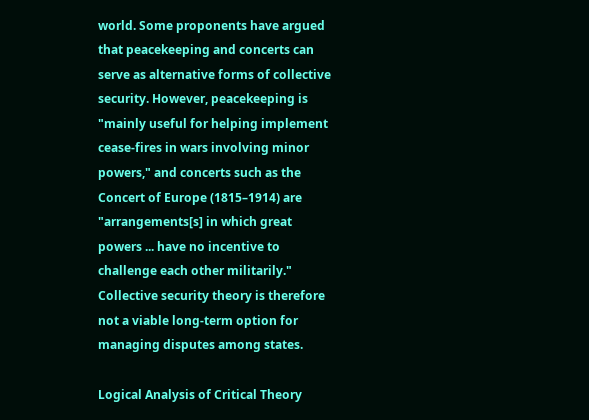world. Some proponents have argued that peacekeeping and concerts can serve as alternative forms of collective security. However, peacekeeping is "mainly useful for helping implement cease-fires in wars involving minor powers," and concerts such as the Concert of Europe (1815–1914) are "arrangements[s] in which great powers ... have no incentive to challenge each other militarily." Collective security theory is therefore not a viable long-term option for managing disputes among states.

Logical Analysis of Critical Theory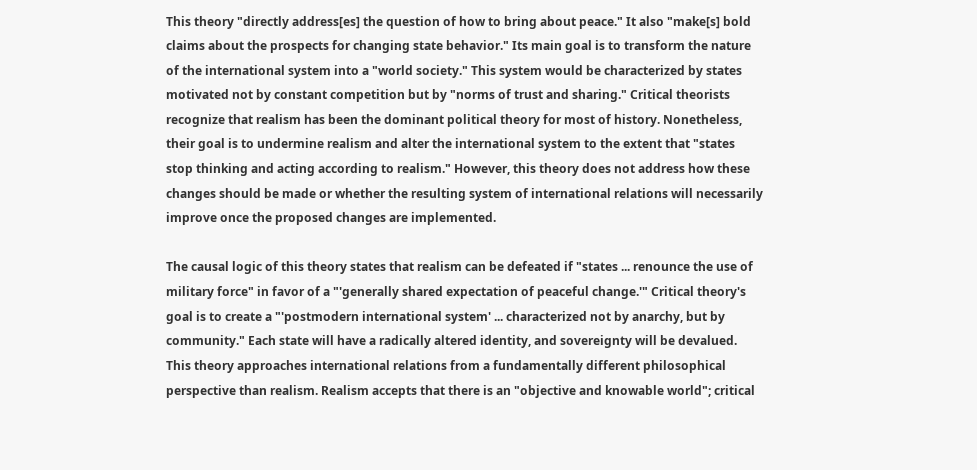This theory "directly address[es] the question of how to bring about peace." It also "make[s] bold claims about the prospects for changing state behavior." Its main goal is to transform the nature of the international system into a "world society." This system would be characterized by states motivated not by constant competition but by "norms of trust and sharing." Critical theorists recognize that realism has been the dominant political theory for most of history. Nonetheless, their goal is to undermine realism and alter the international system to the extent that "states stop thinking and acting according to realism." However, this theory does not address how these changes should be made or whether the resulting system of international relations will necessarily improve once the proposed changes are implemented.

The causal logic of this theory states that realism can be defeated if "states ... renounce the use of military force" in favor of a "'generally shared expectation of peaceful change.'" Critical theory's goal is to create a "'postmodern international system' ... characterized not by anarchy, but by community." Each state will have a radically altered identity, and sovereignty will be devalued. This theory approaches international relations from a fundamentally different philosophical perspective than realism. Realism accepts that there is an "objective and knowable world"; critical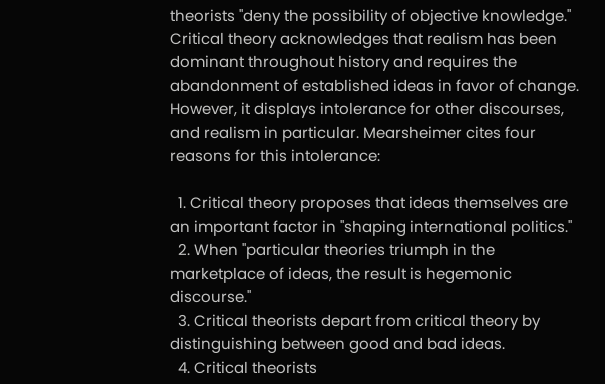theorists "deny the possibility of objective knowledge." Critical theory acknowledges that realism has been dominant throughout history and requires the abandonment of established ideas in favor of change. However, it displays intolerance for other discourses, and realism in particular. Mearsheimer cites four reasons for this intolerance:

  1. Critical theory proposes that ideas themselves are an important factor in "shaping international politics."
  2. When "particular theories triumph in the marketplace of ideas, the result is hegemonic discourse."
  3. Critical theorists depart from critical theory by distinguishing between good and bad ideas.
  4. Critical theorists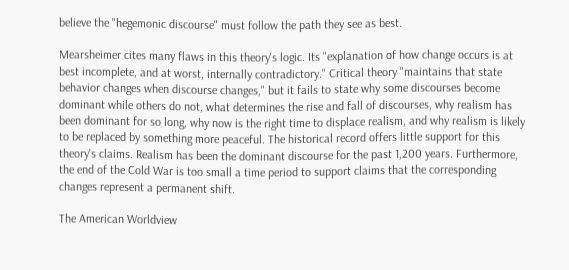believe the "hegemonic discourse" must follow the path they see as best.

Mearsheimer cites many flaws in this theory's logic. Its "explanation of how change occurs is at best incomplete, and at worst, internally contradictory." Critical theory "maintains that state behavior changes when discourse changes," but it fails to state why some discourses become dominant while others do not, what determines the rise and fall of discourses, why realism has been dominant for so long, why now is the right time to displace realism, and why realism is likely to be replaced by something more peaceful. The historical record offers little support for this theory's claims. Realism has been the dominant discourse for the past 1,200 years. Furthermore, the end of the Cold War is too small a time period to support claims that the corresponding changes represent a permanent shift.

The American Worldview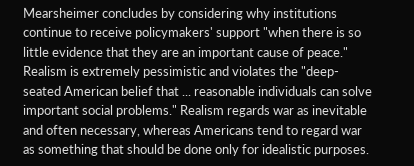Mearsheimer concludes by considering why institutions continue to receive policymakers' support "when there is so little evidence that they are an important cause of peace." Realism is extremely pessimistic and violates the "deep-seated American belief that ... reasonable individuals can solve important social problems." Realism regards war as inevitable and often necessary, whereas Americans tend to regard war as something that should be done only for idealistic purposes.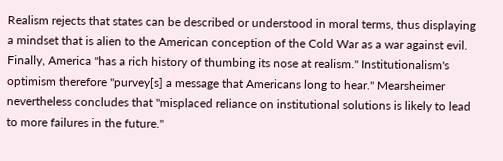Realism rejects that states can be described or understood in moral terms, thus displaying a mindset that is alien to the American conception of the Cold War as a war against evil. Finally, America "has a rich history of thumbing its nose at realism." Institutionalism's optimism therefore "purvey[s] a message that Americans long to hear." Mearsheimer nevertheless concludes that "misplaced reliance on institutional solutions is likely to lead to more failures in the future."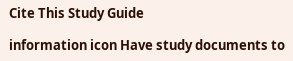Cite This Study Guide

information icon Have study documents to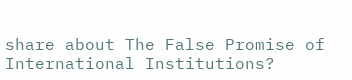share about The False Promise of International Institutions?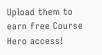Upload them to earn free Course Hero access!